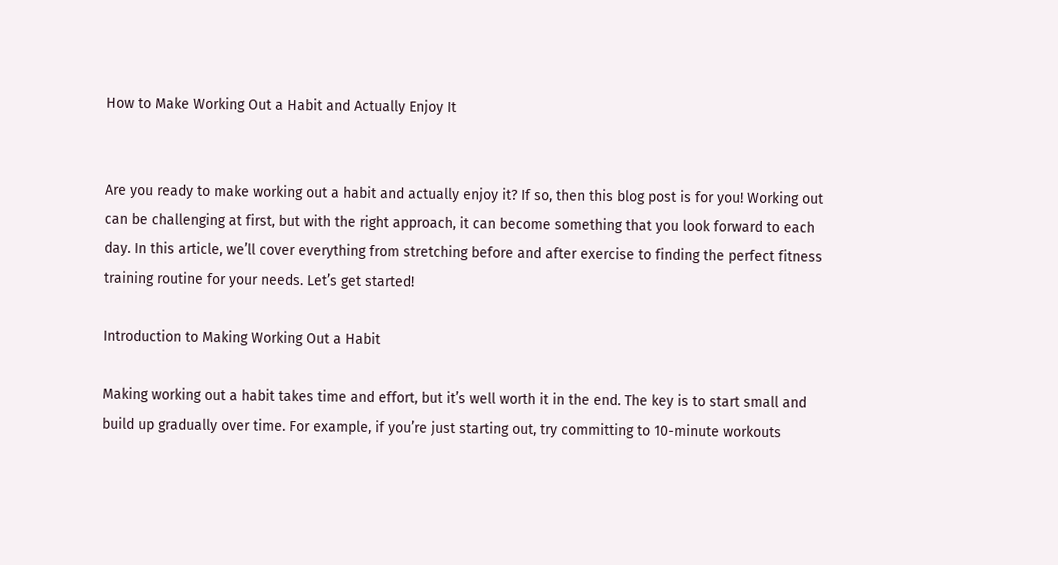How to Make Working Out a Habit and Actually Enjoy It


Are you ready to make working out a habit and actually enjoy it? If so, then this blog post is for you! Working out can be challenging at first, but with the right approach, it can become something that you look forward to each day. In this article, we’ll cover everything from stretching before and after exercise to finding the perfect fitness training routine for your needs. Let’s get started!

Introduction to Making Working Out a Habit

Making working out a habit takes time and effort, but it’s well worth it in the end. The key is to start small and build up gradually over time. For example, if you’re just starting out, try committing to 10-minute workouts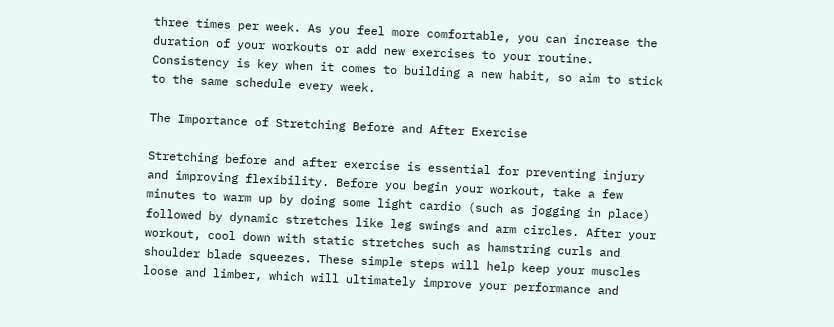three times per week. As you feel more comfortable, you can increase the duration of your workouts or add new exercises to your routine. Consistency is key when it comes to building a new habit, so aim to stick to the same schedule every week.

The Importance of Stretching Before and After Exercise

Stretching before and after exercise is essential for preventing injury and improving flexibility. Before you begin your workout, take a few minutes to warm up by doing some light cardio (such as jogging in place) followed by dynamic stretches like leg swings and arm circles. After your workout, cool down with static stretches such as hamstring curls and shoulder blade squeezes. These simple steps will help keep your muscles loose and limber, which will ultimately improve your performance and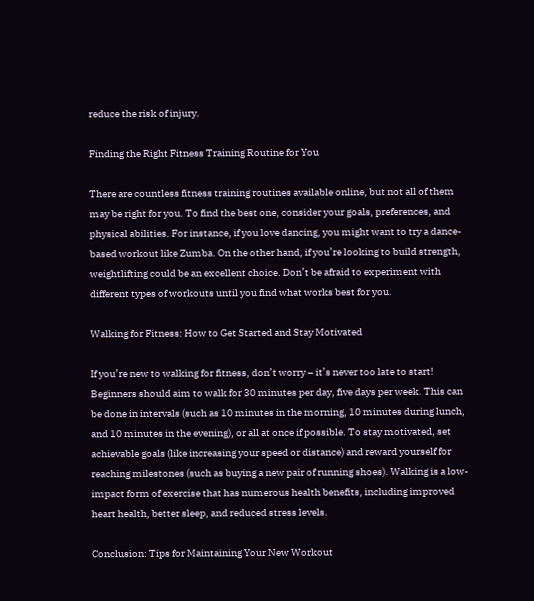reduce the risk of injury.

Finding the Right Fitness Training Routine for You

There are countless fitness training routines available online, but not all of them may be right for you. To find the best one, consider your goals, preferences, and physical abilities. For instance, if you love dancing, you might want to try a dance-based workout like Zumba. On the other hand, if you’re looking to build strength, weightlifting could be an excellent choice. Don’t be afraid to experiment with different types of workouts until you find what works best for you.

Walking for Fitness: How to Get Started and Stay Motivated

If you’re new to walking for fitness, don’t worry – it’s never too late to start! Beginners should aim to walk for 30 minutes per day, five days per week. This can be done in intervals (such as 10 minutes in the morning, 10 minutes during lunch, and 10 minutes in the evening), or all at once if possible. To stay motivated, set achievable goals (like increasing your speed or distance) and reward yourself for reaching milestones (such as buying a new pair of running shoes). Walking is a low-impact form of exercise that has numerous health benefits, including improved heart health, better sleep, and reduced stress levels.

Conclusion: Tips for Maintaining Your New Workout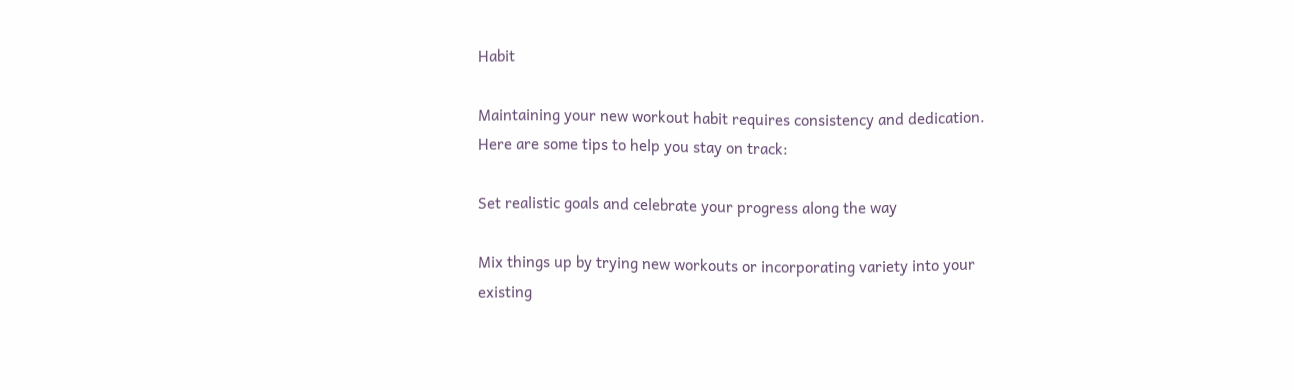Habit

Maintaining your new workout habit requires consistency and dedication. Here are some tips to help you stay on track:

Set realistic goals and celebrate your progress along the way

Mix things up by trying new workouts or incorporating variety into your existing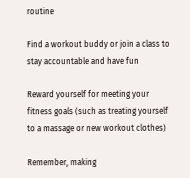routine

Find a workout buddy or join a class to stay accountable and have fun

Reward yourself for meeting your fitness goals (such as treating yourself to a massage or new workout clothes)

Remember, making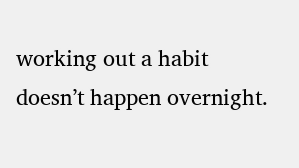working out a habit doesn’t happen overnight.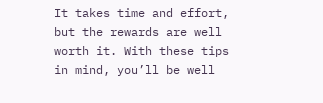It takes time and effort, but the rewards are well worth it. With these tips in mind, you’ll be well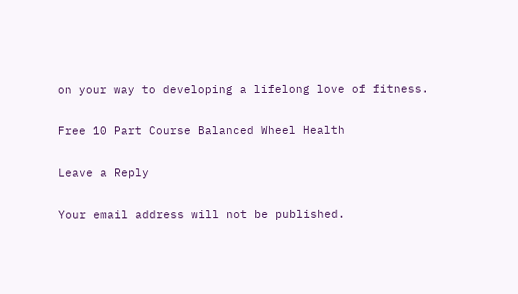on your way to developing a lifelong love of fitness.

Free 10 Part Course Balanced Wheel Health

Leave a Reply

Your email address will not be published.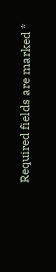Required fields are marked *